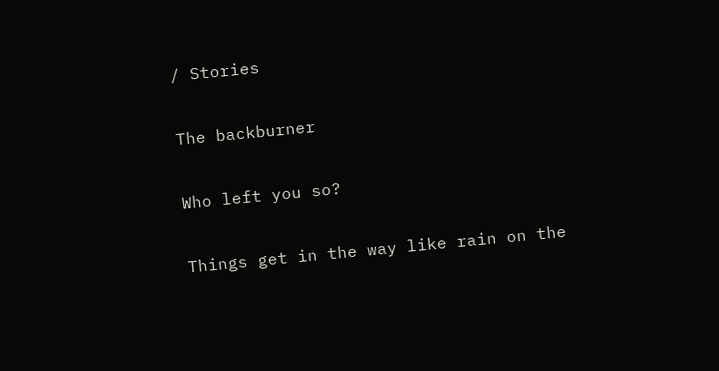/ Stories

The backburner

Who left you so?

Things get in the way like rain on the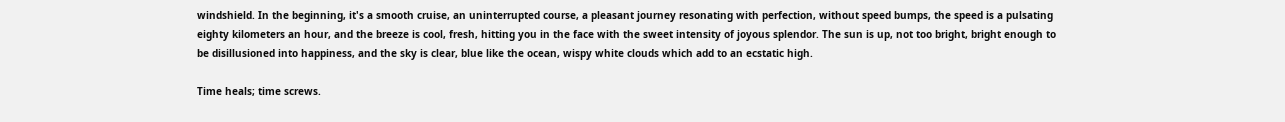windshield. In the beginning, it's a smooth cruise, an uninterrupted course, a pleasant journey resonating with perfection, without speed bumps, the speed is a pulsating eighty kilometers an hour, and the breeze is cool, fresh, hitting you in the face with the sweet intensity of joyous splendor. The sun is up, not too bright, bright enough to be disillusioned into happiness, and the sky is clear, blue like the ocean, wispy white clouds which add to an ecstatic high.

Time heals; time screws.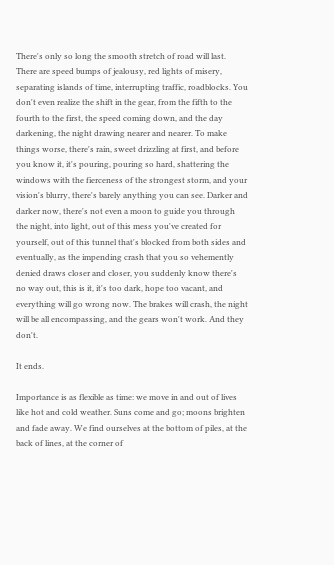There's only so long the smooth stretch of road will last. There are speed bumps of jealousy, red lights of misery, separating islands of time, interrupting traffic, roadblocks. You don't even realize the shift in the gear, from the fifth to the fourth to the first, the speed coming down, and the day darkening, the night drawing nearer and nearer. To make things worse, there's rain, sweet drizzling at first, and before you know it, it's pouring, pouring so hard, shattering the windows with the fierceness of the strongest storm, and your vision's blurry, there's barely anything you can see. Darker and darker now, there's not even a moon to guide you through the night, into light, out of this mess you've created for yourself, out of this tunnel that's blocked from both sides and eventually, as the impending crash that you so vehemently denied draws closer and closer, you suddenly know there's no way out, this is it, it's too dark, hope too vacant, and everything will go wrong now. The brakes will crash, the night will be all encompassing, and the gears won't work. And they don't.

It ends.

Importance is as flexible as time: we move in and out of lives like hot and cold weather. Suns come and go; moons brighten and fade away. We find ourselves at the bottom of piles, at the back of lines, at the corner of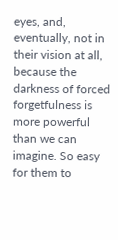eyes, and, eventually, not in their vision at all, because the darkness of forced forgetfulness is more powerful than we can imagine. So easy for them to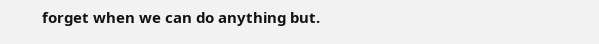forget when we can do anything but.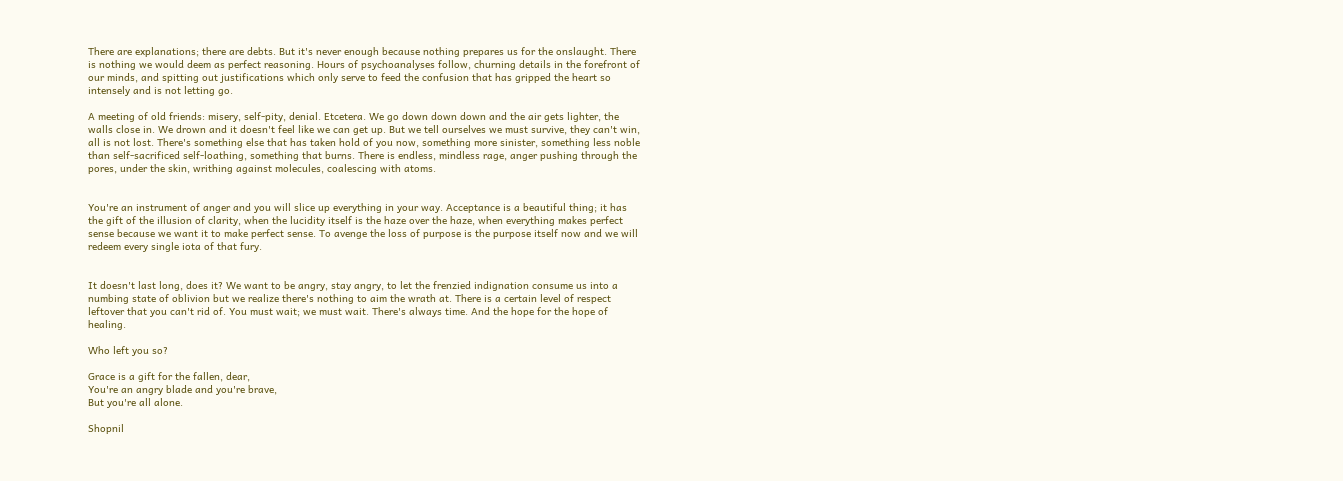There are explanations; there are debts. But it's never enough because nothing prepares us for the onslaught. There is nothing we would deem as perfect reasoning. Hours of psychoanalyses follow, churning details in the forefront of our minds, and spitting out justifications which only serve to feed the confusion that has gripped the heart so intensely and is not letting go.

A meeting of old friends: misery, self-pity, denial. Etcetera. We go down down down and the air gets lighter, the walls close in. We drown and it doesn't feel like we can get up. But we tell ourselves we must survive, they can't win, all is not lost. There's something else that has taken hold of you now, something more sinister, something less noble than self-sacrificed self-loathing, something that burns. There is endless, mindless rage, anger pushing through the pores, under the skin, writhing against molecules, coalescing with atoms.


You're an instrument of anger and you will slice up everything in your way. Acceptance is a beautiful thing; it has the gift of the illusion of clarity, when the lucidity itself is the haze over the haze, when everything makes perfect sense because we want it to make perfect sense. To avenge the loss of purpose is the purpose itself now and we will redeem every single iota of that fury.


It doesn't last long, does it? We want to be angry, stay angry, to let the frenzied indignation consume us into a numbing state of oblivion but we realize there's nothing to aim the wrath at. There is a certain level of respect leftover that you can't rid of. You must wait; we must wait. There's always time. And the hope for the hope of healing.

Who left you so?

Grace is a gift for the fallen, dear,
You're an angry blade and you're brave,
But you're all alone.

Shopnil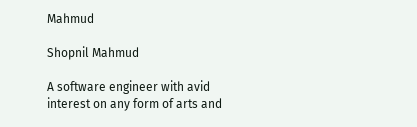Mahmud

Shopnil Mahmud

A software engineer with avid interest on any form of arts and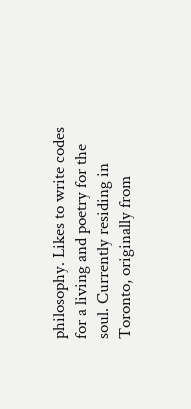philosophy. Likes to write codes for a living and poetry for the soul. Currently residing in Toronto, originally from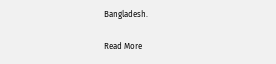Bangladesh.

Read More